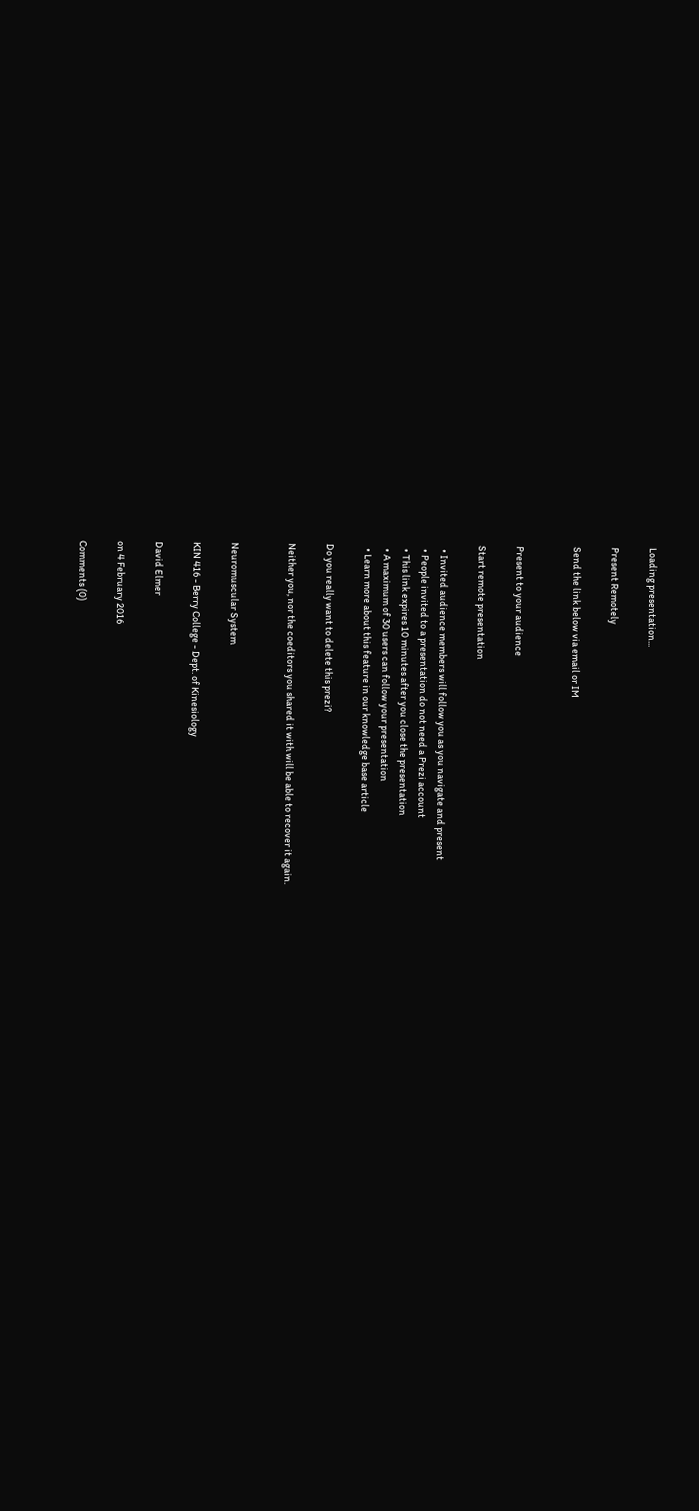Loading presentation...

Present Remotely

Send the link below via email or IM


Present to your audience

Start remote presentation

  • Invited audience members will follow you as you navigate and present
  • People invited to a presentation do not need a Prezi account
  • This link expires 10 minutes after you close the presentation
  • A maximum of 30 users can follow your presentation
  • Learn more about this feature in our knowledge base article

Do you really want to delete this prezi?

Neither you, nor the coeditors you shared it with will be able to recover it again.


Neuromuscular System

KIN 416 - Berry College - Dept. of Kinesiology

David Elmer

on 4 February 2016

Comments (0)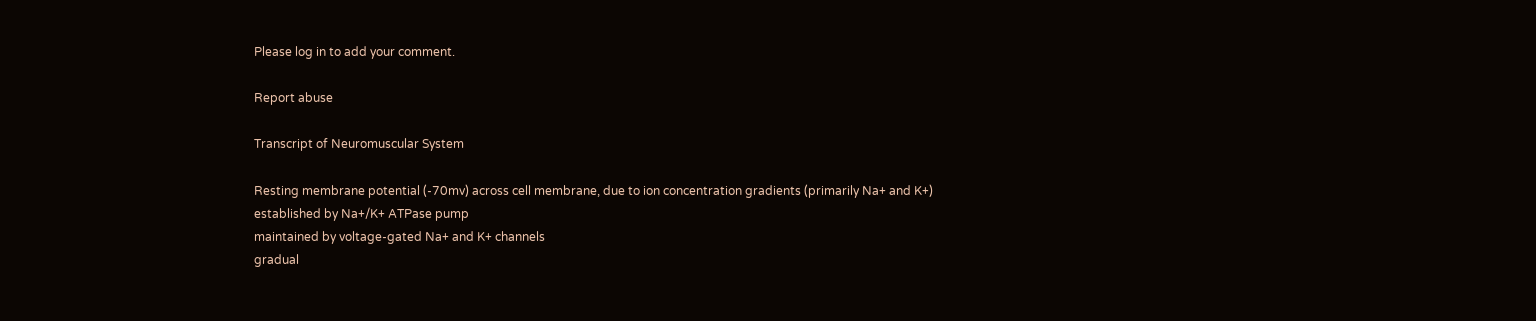Please log in to add your comment.

Report abuse

Transcript of Neuromuscular System

Resting membrane potential (-70mv) across cell membrane, due to ion concentration gradients (primarily Na+ and K+)
established by Na+/K+ ATPase pump
maintained by voltage-gated Na+ and K+ channels
gradual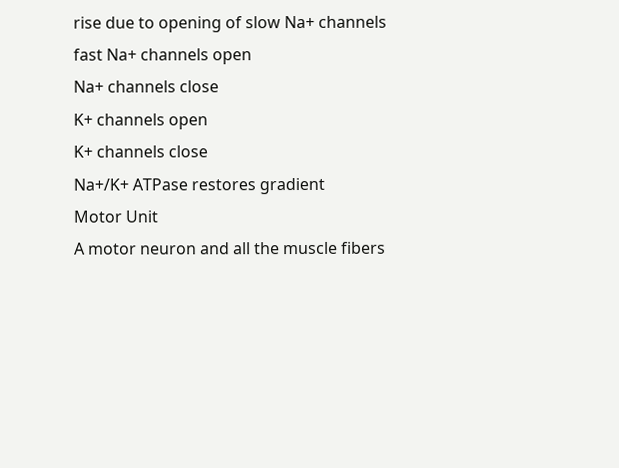rise due to opening of slow Na+ channels
fast Na+ channels open
Na+ channels close
K+ channels open
K+ channels close
Na+/K+ ATPase restores gradient
Motor Unit
A motor neuron and all the muscle fibers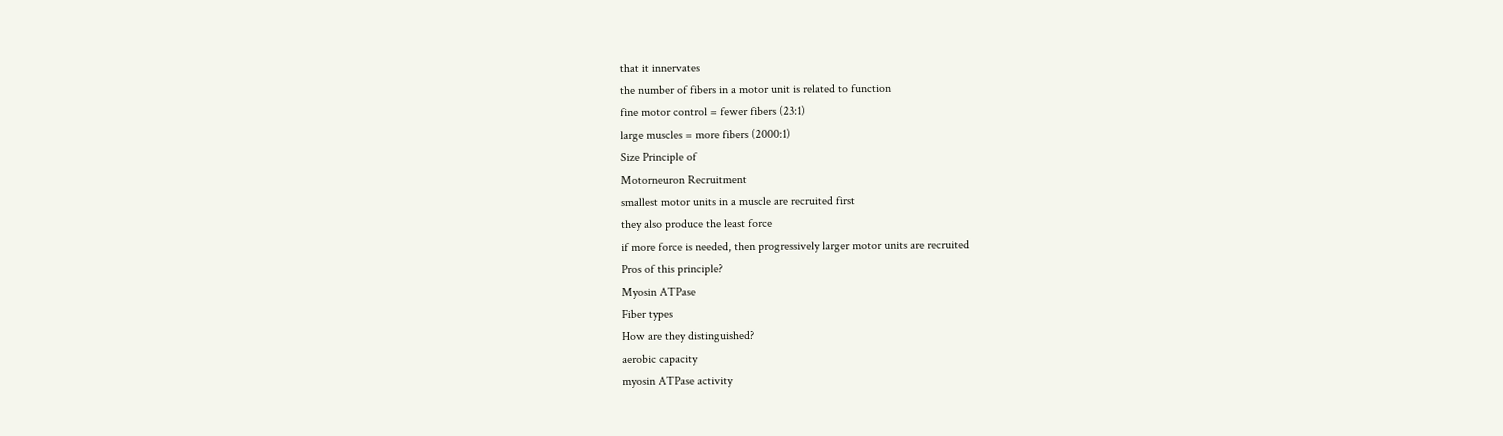that it innervates
the number of fibers in a motor unit is related to function
fine motor control = fewer fibers (23:1)
large muscles = more fibers (2000:1)
Size Principle of
Motorneuron Recruitment
smallest motor units in a muscle are recruited first
they also produce the least force
if more force is needed, then progressively larger motor units are recruited
Pros of this principle?
Myosin ATPase
Fiber types
How are they distinguished?
aerobic capacity
myosin ATPase activity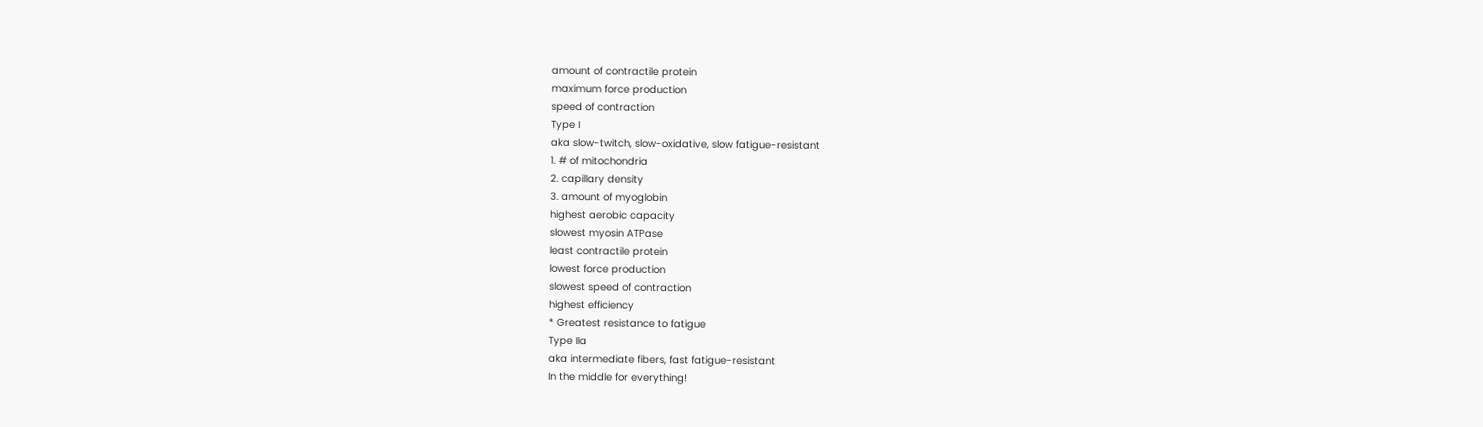amount of contractile protein
maximum force production
speed of contraction
Type I
aka slow-twitch, slow-oxidative, slow fatigue-resistant
1. # of mitochondria
2. capillary density
3. amount of myoglobin
highest aerobic capacity
slowest myosin ATPase
least contractile protein
lowest force production
slowest speed of contraction
highest efficiency
* Greatest resistance to fatigue
Type IIa
aka intermediate fibers, fast fatigue-resistant
In the middle for everything!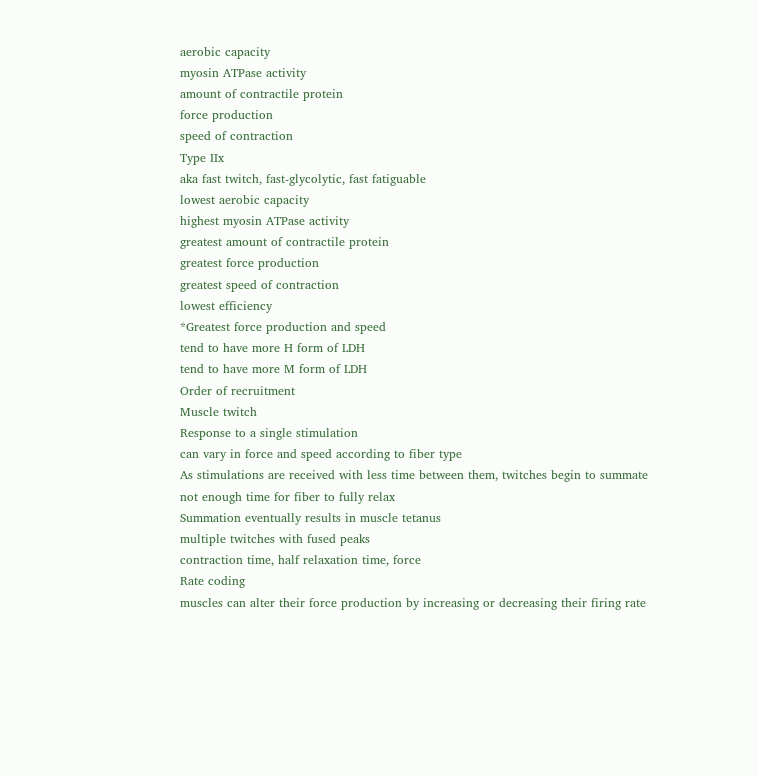aerobic capacity
myosin ATPase activity
amount of contractile protein
force production
speed of contraction
Type IIx
aka fast twitch, fast-glycolytic, fast fatiguable
lowest aerobic capacity
highest myosin ATPase activity
greatest amount of contractile protein
greatest force production
greatest speed of contraction
lowest efficiency
*Greatest force production and speed
tend to have more H form of LDH
tend to have more M form of LDH
Order of recruitment
Muscle twitch
Response to a single stimulation
can vary in force and speed according to fiber type
As stimulations are received with less time between them, twitches begin to summate
not enough time for fiber to fully relax
Summation eventually results in muscle tetanus
multiple twitches with fused peaks
contraction time, half relaxation time, force
Rate coding
muscles can alter their force production by increasing or decreasing their firing rate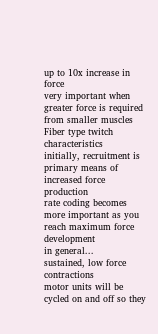up to 10x increase in force
very important when greater force is required from smaller muscles
Fiber type twitch characteristics
initially, recruitment is primary means of increased force production
rate coding becomes more important as you reach maximum force development
in general...
sustained, low force contractions
motor units will be cycled on and off so they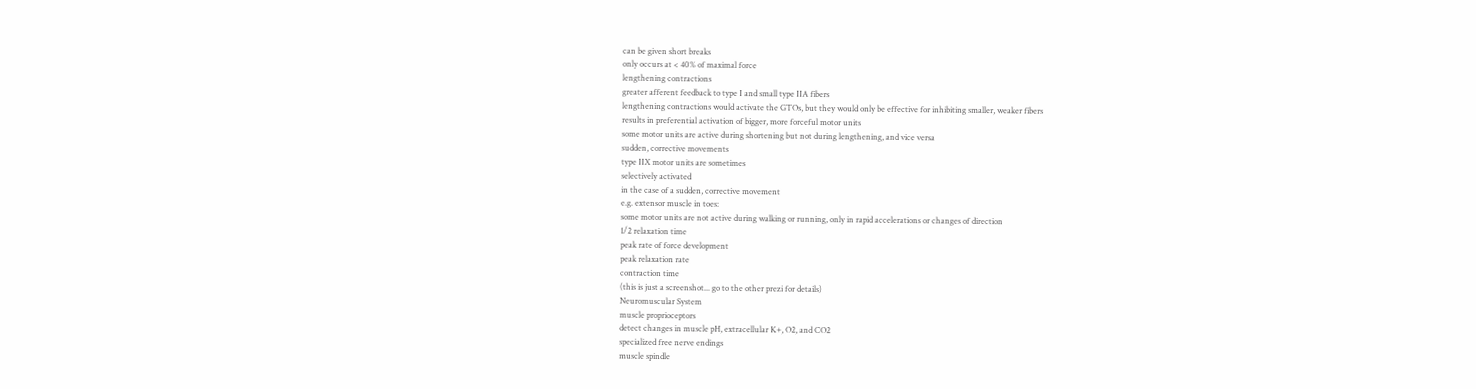can be given short breaks
only occurs at < 40% of maximal force
lengthening contractions
greater afferent feedback to type I and small type IIA fibers
lengthening contractions would activate the GTOs, but they would only be effective for inhibiting smaller, weaker fibers
results in preferential activation of bigger, more forceful motor units
some motor units are active during shortening but not during lengthening, and vice versa
sudden, corrective movements
type IIX motor units are sometimes
selectively activated
in the case of a sudden, corrective movement
e.g. extensor muscle in toes:
some motor units are not active during walking or running, only in rapid accelerations or changes of direction
1/2 relaxation time
peak rate of force development
peak relaxation rate
contraction time
(this is just a screenshot... go to the other prezi for details)
Neuromuscular System
muscle proprioceptors
detect changes in muscle pH, extracellular K+, O2, and CO2
specialized free nerve endings
muscle spindle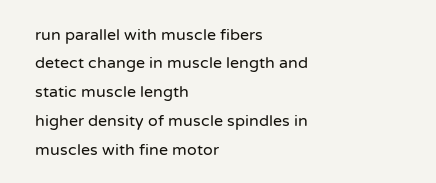run parallel with muscle fibers
detect change in muscle length and static muscle length
higher density of muscle spindles in muscles with fine motor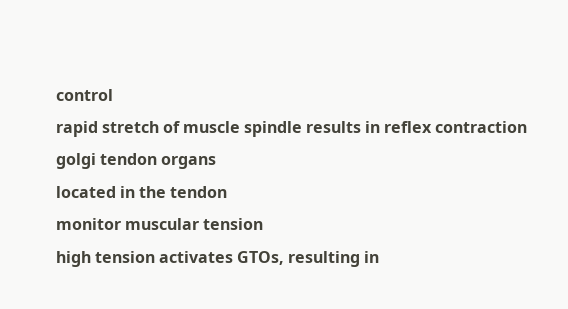control
rapid stretch of muscle spindle results in reflex contraction
golgi tendon organs
located in the tendon
monitor muscular tension
high tension activates GTOs, resulting in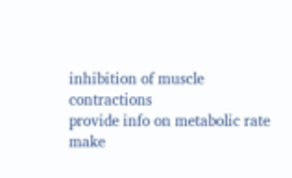inhibition of muscle contractions
provide info on metabolic rate
make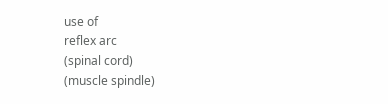use of
reflex arc
(spinal cord)
(muscle spindle)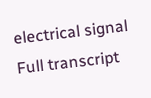electrical signal
Full transcript